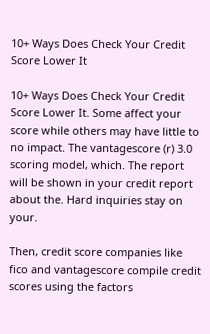10+ Ways Does Check Your Credit Score Lower It

10+ Ways Does Check Your Credit Score Lower It. Some affect your score while others may have little to no impact. The vantagescore (r) 3.0 scoring model, which. The report will be shown in your credit report about the. Hard inquiries stay on your.

Then, credit score companies like fico and vantagescore compile credit scores using the factors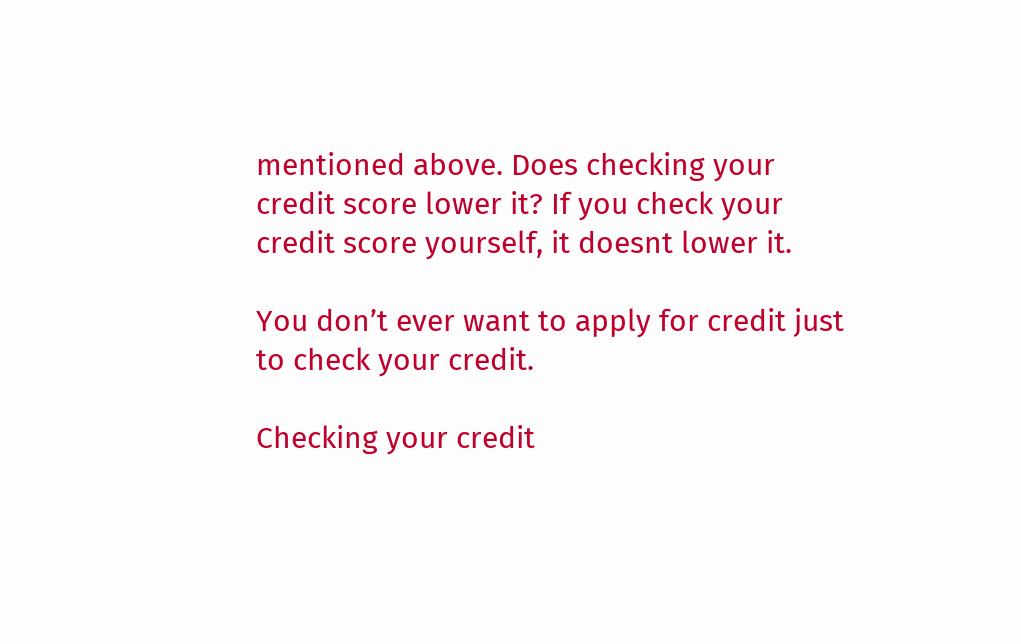mentioned above. Does checking your credit score lower it? If you check your credit score yourself, it doesnt lower it.

You don’t ever want to apply for credit just to check your credit.

Checking your credit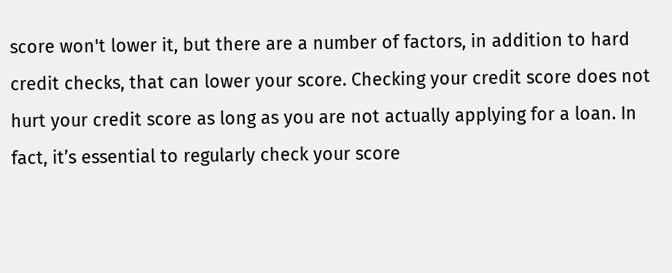score won't lower it, but there are a number of factors, in addition to hard credit checks, that can lower your score. Checking your credit score does not hurt your credit score as long as you are not actually applying for a loan. In fact, it’s essential to regularly check your score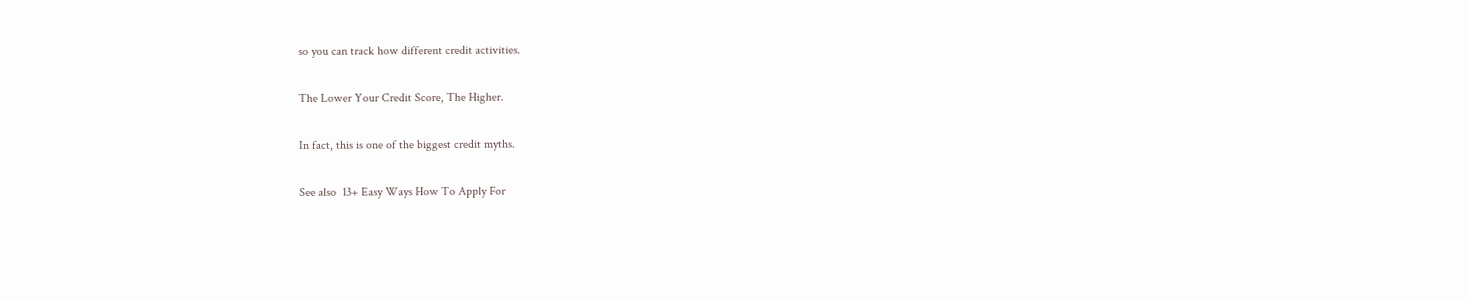so you can track how different credit activities.

The Lower Your Credit Score, The Higher.

In fact, this is one of the biggest credit myths.

See also  13+ Easy Ways How To Apply For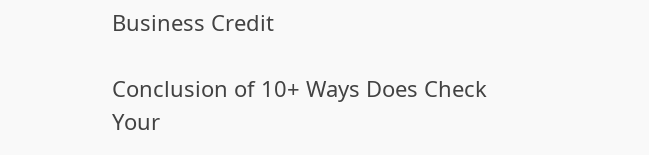Business Credit

Conclusion of 10+ Ways Does Check Your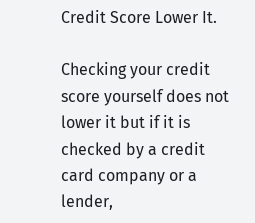Credit Score Lower It.

Checking your credit score yourself does not lower it but if it is checked by a credit card company or a lender,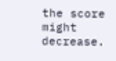the score might decrease.